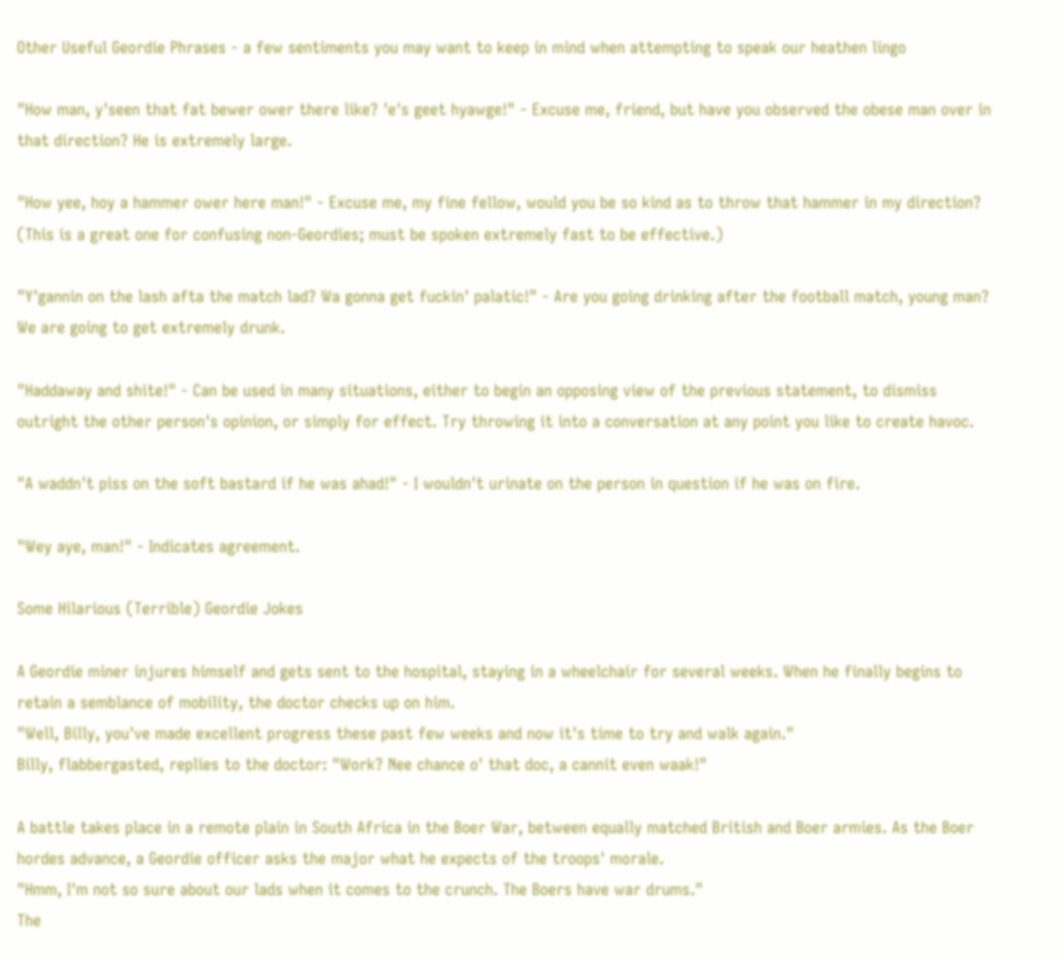Other Useful Geordie Phrases - a few sentiments you may want to keep in mind when attempting to speak our heathen lingo

"How man, y'seen that fat bewer ower there like? 'e's geet hyawge!" - Excuse me, friend, but have you observed the obese man over in that direction? He is extremely large.

"How yee, hoy a hammer ower here man!" - Excuse me, my fine fellow, would you be so kind as to throw that hammer in my direction? (This is a great one for confusing non-Geordies; must be spoken extremely fast to be effective.)

"Y'gannin on the lash afta the match lad? Wa gonna get fuckin' palatic!" - Are you going drinking after the football match, young man? We are going to get extremely drunk.

"Haddaway and shite!" - Can be used in many situations, either to begin an opposing view of the previous statement, to dismiss outright the other person's opinion, or simply for effect. Try throwing it into a conversation at any point you like to create havoc.

"A waddn't piss on the soft bastard if he was ahad!" - I wouldn't urinate on the person in question if he was on fire.

"Wey aye, man!" - Indicates agreement.

Some Hilarious (Terrible) Geordie Jokes

A Geordie miner injures himself and gets sent to the hospital, staying in a wheelchair for several weeks. When he finally begins to retain a semblance of mobility, the doctor checks up on him.
"Well, Billy, you've made excellent progress these past few weeks and now it's time to try and walk again."
Billy, flabbergasted, replies to the doctor: "Work? Nee chance o' that doc, a cannit even waak!"

A battle takes place in a remote plain in South Africa in the Boer War, between equally matched British and Boer armies. As the Boer hordes advance, a Geordie officer asks the major what he expects of the troops' morale.
"Hmm, I'm not so sure about our lads when it comes to the crunch. The Boers have war drums."
The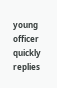young officer quickly replies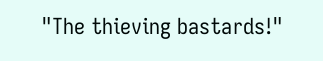"The thieving bastards!"